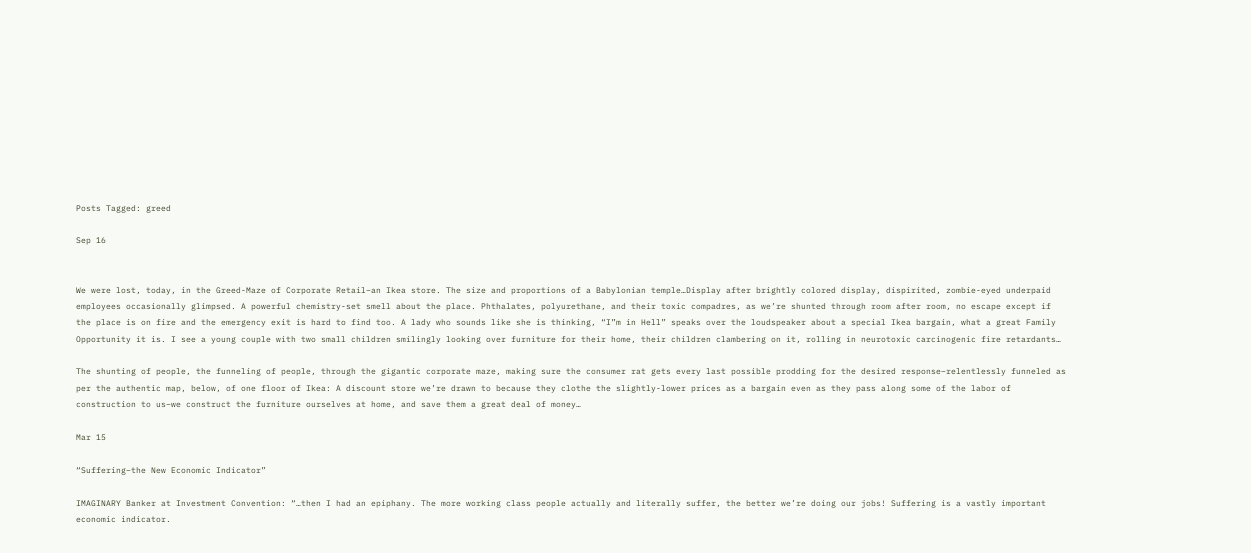Posts Tagged: greed

Sep 16


We were lost, today, in the Greed-Maze of Corporate Retail–an Ikea store. The size and proportions of a Babylonian temple…Display after brightly colored display, dispirited, zombie-eyed underpaid employees occasionally glimpsed. A powerful chemistry-set smell about the place. Phthalates, polyurethane, and their toxic compadres, as we’re shunted through room after room, no escape except if the place is on fire and the emergency exit is hard to find too. A lady who sounds like she is thinking, “I”m in Hell” speaks over the loudspeaker about a special Ikea bargain, what a great Family Opportunity it is. I see a young couple with two small children smilingly looking over furniture for their home, their children clambering on it, rolling in neurotoxic carcinogenic fire retardants…

The shunting of people, the funneling of people, through the gigantic corporate maze, making sure the consumer rat gets every last possible prodding for the desired response–relentlessly funneled as per the authentic map, below, of one floor of Ikea: A discount store we’re drawn to because they clothe the slightly-lower prices as a bargain even as they pass along some of the labor of construction to us–we construct the furniture ourselves at home, and save them a great deal of money…

Mar 15

“Suffering–the New Economic Indicator”

IMAGINARY Banker at Investment Convention: “…then I had an epiphany. The more working class people actually and literally suffer, the better we’re doing our jobs! Suffering is a vastly important economic indicator.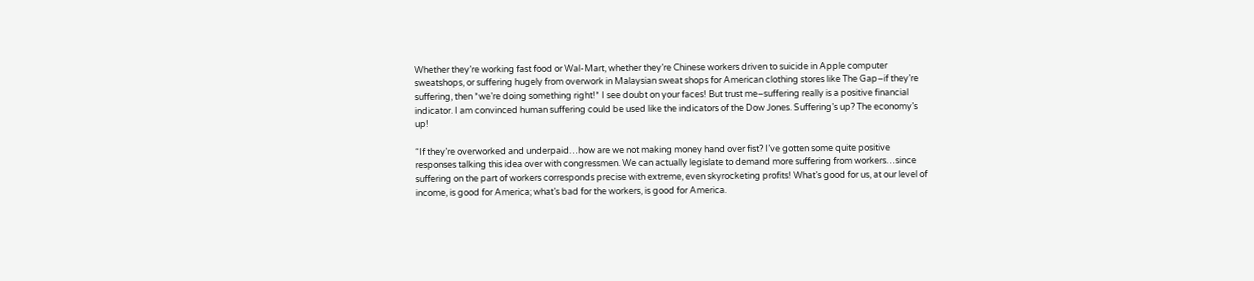Whether they’re working fast food or Wal-Mart, whether they’re Chinese workers driven to suicide in Apple computer sweatshops, or suffering hugely from overwork in Malaysian sweat shops for American clothing stores like The Gap–if they’re suffering, then *we’re doing something right!* I see doubt on your faces! But trust me–suffering really is a positive financial indicator. I am convinced human suffering could be used like the indicators of the Dow Jones. Suffering’s up? The economy’s up!

“If they’re overworked and underpaid…how are we not making money hand over fist? I’ve gotten some quite positive responses talking this idea over with congressmen. We can actually legislate to demand more suffering from workers…since suffering on the part of workers corresponds precise with extreme, even skyrocketing profits! What’s good for us, at our level of income, is good for America; what’s bad for the workers, is good for America.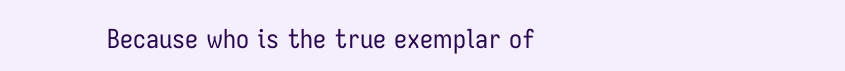Because who is the true exemplar of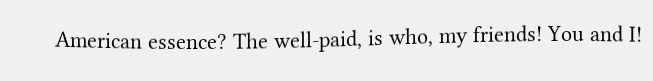American essence? The well-paid, is who, my friends! You and I!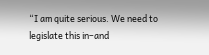“I am quite serious. We need to legislate this in–and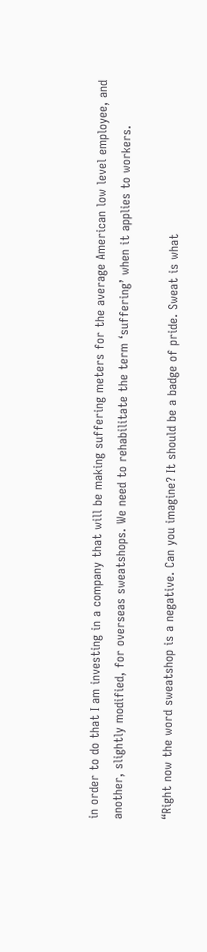in order to do that I am investing in a company that will be making suffering meters for the average American low level employee, and another, slightly modified, for overseas sweatshops. We need to rehabilitate the term ‘suffering’ when it applies to workers.

“Right now the word sweatshop is a negative. Can you imagine? It should be a badge of pride. Sweat is what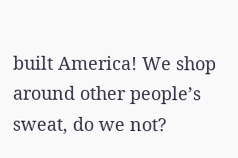built America! We shop around other people’s sweat, do we not?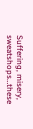Suffering, misery, sweatshops…these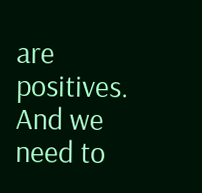are positives. And we need to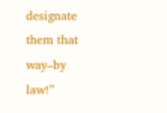designate them that way–by law!”